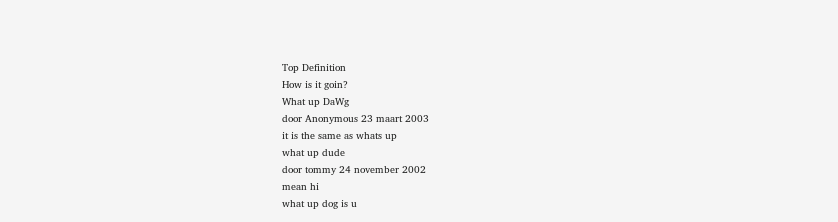Top Definition
How is it goin?
What up DaWg
door Anonymous 23 maart 2003
it is the same as whats up
what up dude
door tommy 24 november 2002
mean hi
what up dog is u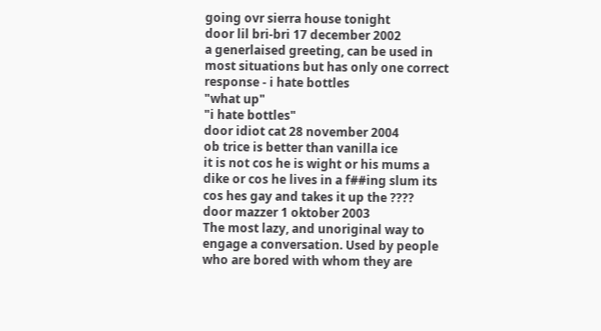going ovr sierra house tonight
door lil bri-bri 17 december 2002
a generlaised greeting, can be used in most situations but has only one correct response - i hate bottles
"what up"
"i hate bottles"
door idiot cat 28 november 2004
ob trice is better than vanilla ice
it is not cos he is wight or his mums a dike or cos he lives in a f##ing slum its cos hes gay and takes it up the ????
door mazzer 1 oktober 2003
The most lazy, and unoriginal way to engage a conversation. Used by people who are bored with whom they are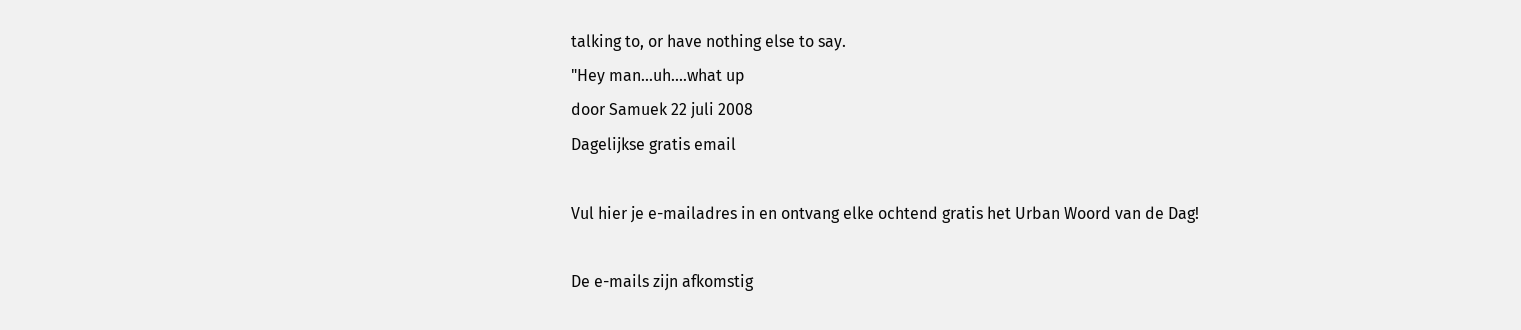talking to, or have nothing else to say.
"Hey man...uh....what up
door Samuek 22 juli 2008
Dagelijkse gratis email

Vul hier je e-mailadres in en ontvang elke ochtend gratis het Urban Woord van de Dag!

De e-mails zijn afkomstig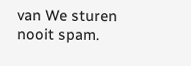van We sturen nooit spam.